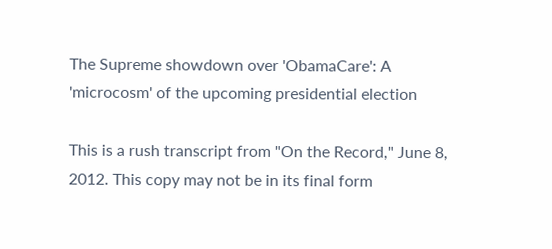The Supreme showdown over 'ObamaCare': A 'microcosm' of the upcoming presidential election

This is a rush transcript from "On the Record," June 8, 2012. This copy may not be in its final form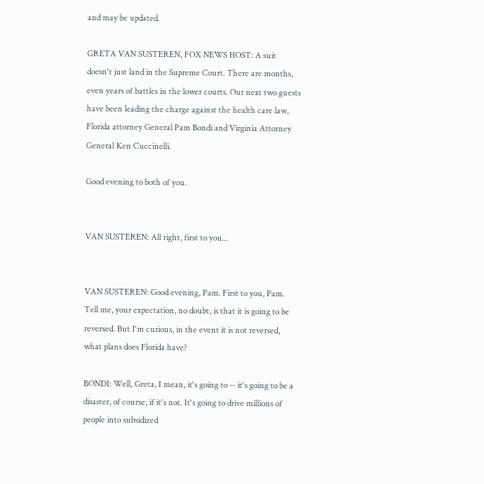and may be updated.

GRETA VAN SUSTEREN, FOX NEWS HOST: A suit doesn't just land in the Supreme Court. There are months, even years of battles in the lower courts. Our next two guests have been leading the charge against the health care law, Florida attorney General Pam Bondi and Virginia Attorney General Ken Cuccinelli.

Good evening to both of you.


VAN SUSTEREN: All right, first to you...


VAN SUSTEREN: Good evening, Pam. First to you, Pam. Tell me, your expectation, no doubt, is that it is going to be reversed. But I'm curious, in the event it is not reversed, what plans does Florida have?

BONDI: Well, Greta, I mean, it's going to -- it's going to be a disaster, of course, if it's not. It's going to drive millions of people into subsidized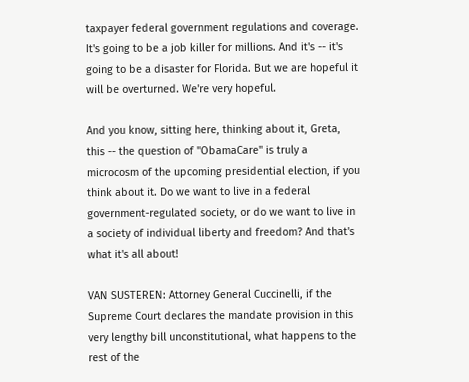taxpayer federal government regulations and coverage. It's going to be a job killer for millions. And it's -- it's going to be a disaster for Florida. But we are hopeful it will be overturned. We're very hopeful.

And you know, sitting here, thinking about it, Greta, this -- the question of "ObamaCare" is truly a microcosm of the upcoming presidential election, if you think about it. Do we want to live in a federal government-regulated society, or do we want to live in a society of individual liberty and freedom? And that's what it's all about!

VAN SUSTEREN: Attorney General Cuccinelli, if the Supreme Court declares the mandate provision in this very lengthy bill unconstitutional, what happens to the rest of the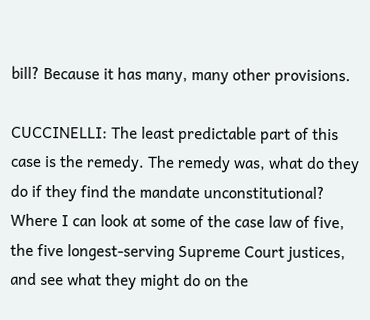bill? Because it has many, many other provisions.

CUCCINELLI: The least predictable part of this case is the remedy. The remedy was, what do they do if they find the mandate unconstitutional? Where I can look at some of the case law of five, the five longest-serving Supreme Court justices, and see what they might do on the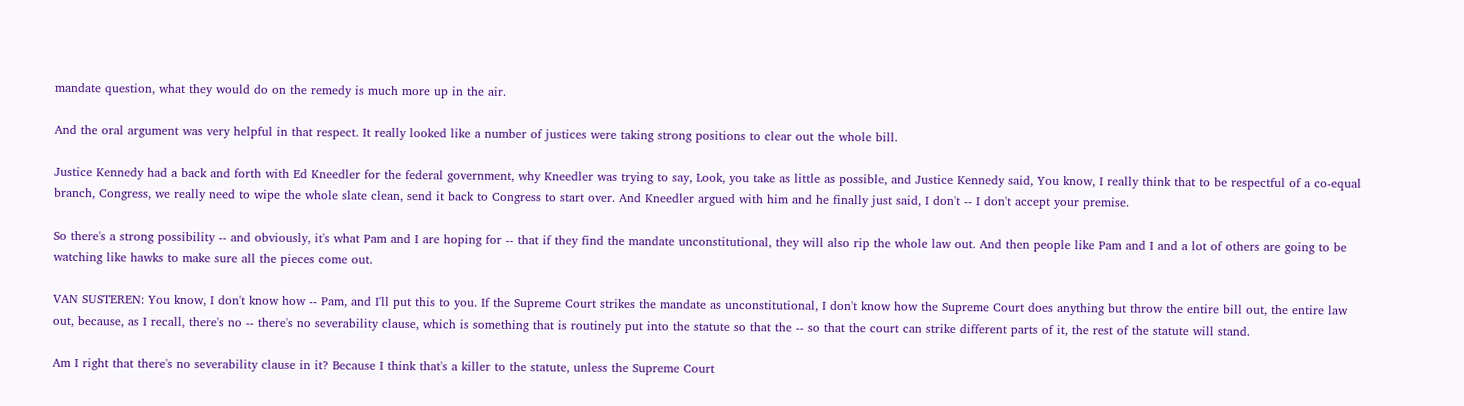mandate question, what they would do on the remedy is much more up in the air.

And the oral argument was very helpful in that respect. It really looked like a number of justices were taking strong positions to clear out the whole bill.

Justice Kennedy had a back and forth with Ed Kneedler for the federal government, why Kneedler was trying to say, Look, you take as little as possible, and Justice Kennedy said, You know, I really think that to be respectful of a co-equal branch, Congress, we really need to wipe the whole slate clean, send it back to Congress to start over. And Kneedler argued with him and he finally just said, I don't -- I don't accept your premise.

So there's a strong possibility -- and obviously, it's what Pam and I are hoping for -- that if they find the mandate unconstitutional, they will also rip the whole law out. And then people like Pam and I and a lot of others are going to be watching like hawks to make sure all the pieces come out.

VAN SUSTEREN: You know, I don't know how -- Pam, and I'll put this to you. If the Supreme Court strikes the mandate as unconstitutional, I don't know how the Supreme Court does anything but throw the entire bill out, the entire law out, because, as I recall, there's no -- there's no severability clause, which is something that is routinely put into the statute so that the -- so that the court can strike different parts of it, the rest of the statute will stand.

Am I right that there's no severability clause in it? Because I think that's a killer to the statute, unless the Supreme Court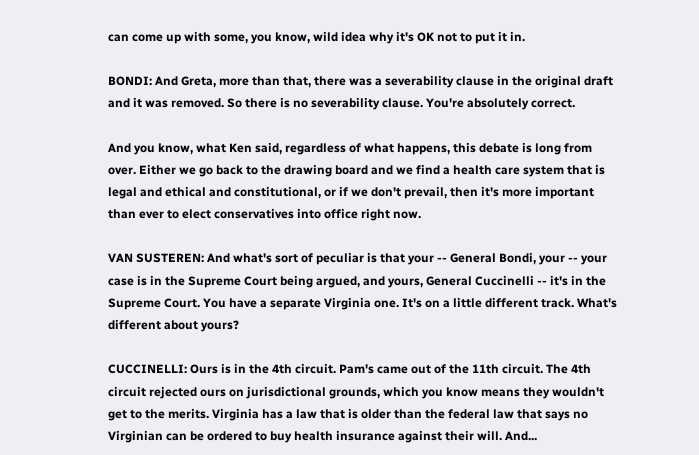can come up with some, you know, wild idea why it's OK not to put it in.

BONDI: And Greta, more than that, there was a severability clause in the original draft and it was removed. So there is no severability clause. You're absolutely correct.

And you know, what Ken said, regardless of what happens, this debate is long from over. Either we go back to the drawing board and we find a health care system that is legal and ethical and constitutional, or if we don't prevail, then it's more important than ever to elect conservatives into office right now.

VAN SUSTEREN: And what's sort of peculiar is that your -- General Bondi, your -- your case is in the Supreme Court being argued, and yours, General Cuccinelli -- it's in the Supreme Court. You have a separate Virginia one. It's on a little different track. What's different about yours?

CUCCINELLI: Ours is in the 4th circuit. Pam's came out of the 11th circuit. The 4th circuit rejected ours on jurisdictional grounds, which you know means they wouldn't get to the merits. Virginia has a law that is older than the federal law that says no Virginian can be ordered to buy health insurance against their will. And...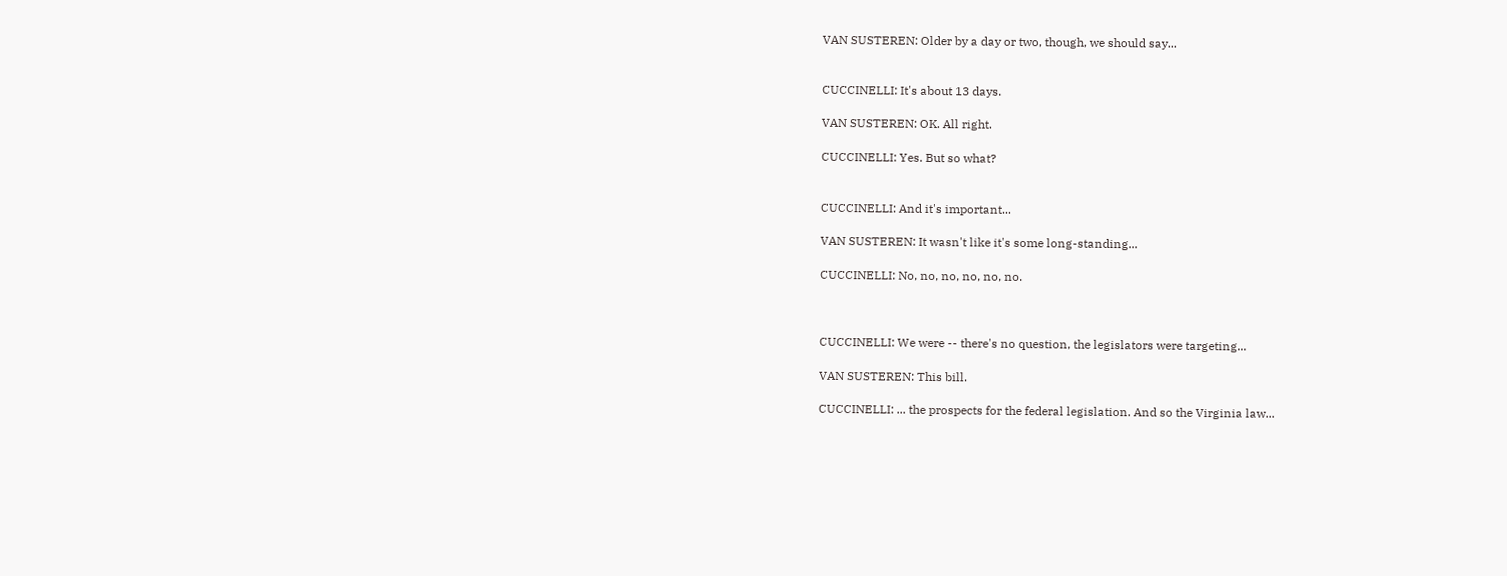VAN SUSTEREN: Older by a day or two, though, we should say...


CUCCINELLI: It's about 13 days.

VAN SUSTEREN: OK. All right.

CUCCINELLI: Yes. But so what?


CUCCINELLI: And it's important...

VAN SUSTEREN: It wasn't like it's some long-standing...

CUCCINELLI: No, no, no, no, no, no.



CUCCINELLI: We were -- there's no question, the legislators were targeting...

VAN SUSTEREN: This bill.

CUCCINELLI: ... the prospects for the federal legislation. And so the Virginia law...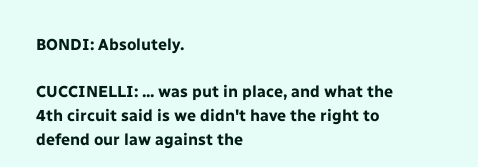BONDI: Absolutely.

CUCCINELLI: ... was put in place, and what the 4th circuit said is we didn't have the right to defend our law against the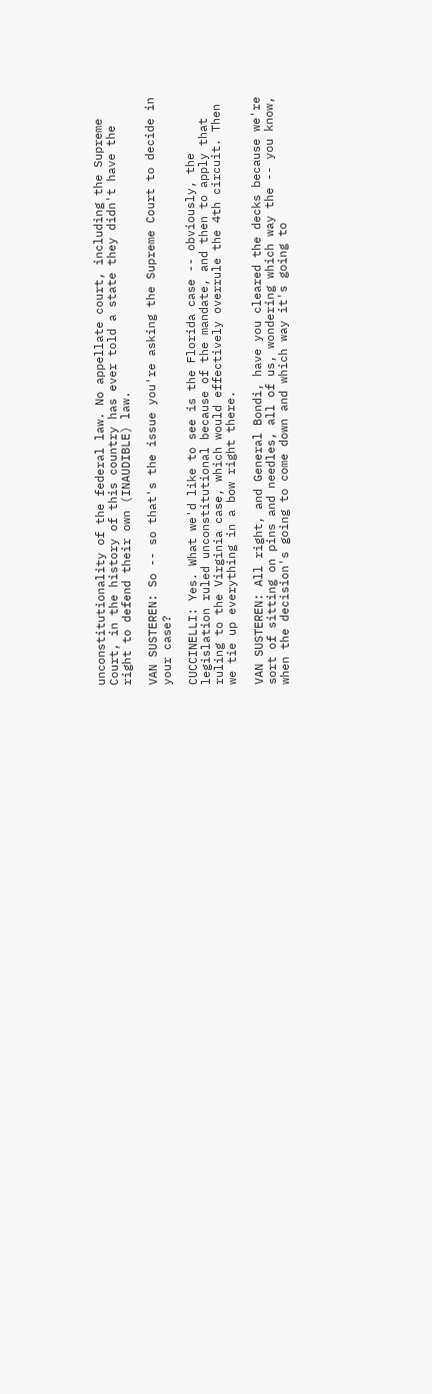unconstitutionality of the federal law. No appellate court, including the Supreme Court, in the history of this country has ever told a state they didn't have the right to defend their own (INAUDIBLE) law.

VAN SUSTEREN: So -- so that's the issue you're asking the Supreme Court to decide in your case?

CUCCINELLI: Yes. What we'd like to see is the Florida case -- obviously, the legislation ruled unconstitutional because of the mandate, and then to apply that ruling to the Virginia case, which would effectively overrule the 4th circuit. Then we tie up everything in a bow right there.

VAN SUSTEREN: All right, and General Bondi, have you cleared the decks because we're sort of sitting on pins and needles, all of us, wondering which way the -- you know, when the decision's going to come down and which way it's going to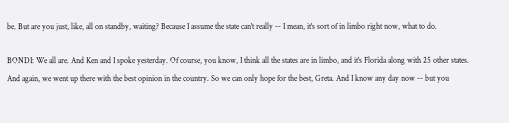be. But are you just, like, all on standby, waiting? Because I assume the state can't really -- I mean, it's sort of in limbo right now, what to do.

BONDI: We all are. And Ken and I spoke yesterday. Of course, you know, I think all the states are in limbo, and it's Florida along with 25 other states. And again, we went up there with the best opinion in the country. So we can only hope for the best, Greta. And I know any day now -- but you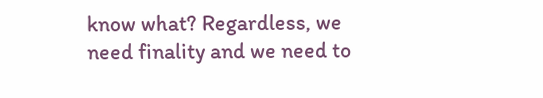know what? Regardless, we need finality and we need to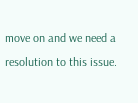move on and we need a resolution to this issue.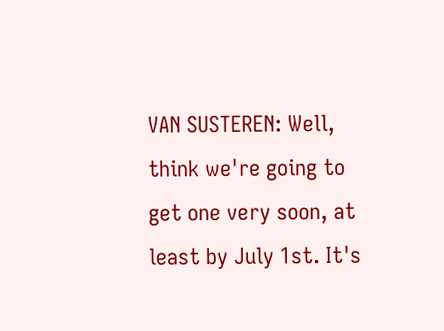VAN SUSTEREN: Well, think we're going to get one very soon, at least by July 1st. It's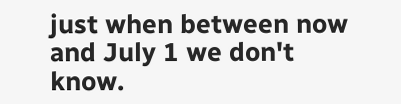just when between now and July 1 we don't know.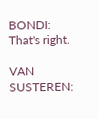BONDI: That's right.

VAN SUSTEREN: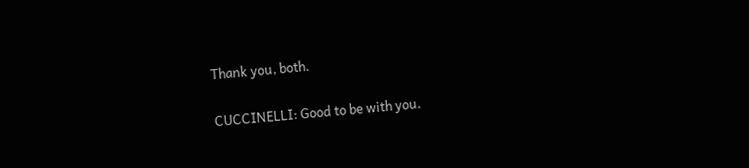Thank you, both.

CUCCINELLI: Good to be with you.